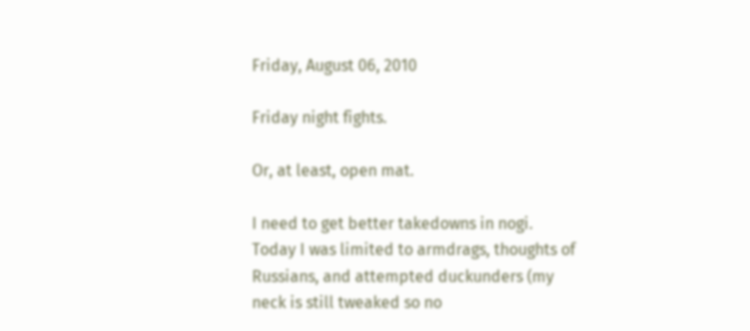Friday, August 06, 2010

Friday night fights.

Or, at least, open mat.

I need to get better takedowns in nogi. Today I was limited to armdrags, thoughts of Russians, and attempted duckunders (my neck is still tweaked so no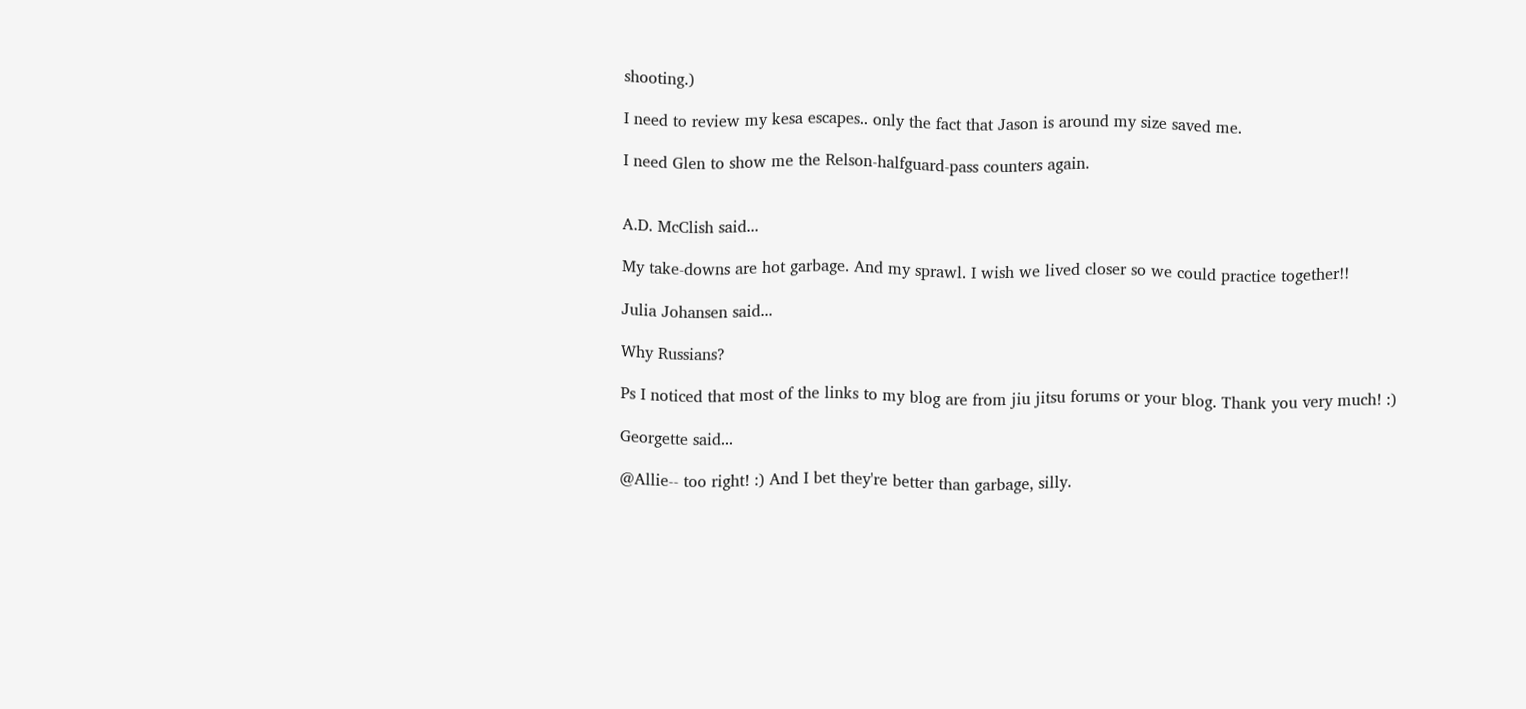shooting.)

I need to review my kesa escapes.. only the fact that Jason is around my size saved me.

I need Glen to show me the Relson-halfguard-pass counters again.


A.D. McClish said...

My take-downs are hot garbage. And my sprawl. I wish we lived closer so we could practice together!!

Julia Johansen said...

Why Russians?

Ps I noticed that most of the links to my blog are from jiu jitsu forums or your blog. Thank you very much! :)

Georgette said...

@Allie-- too right! :) And I bet they're better than garbage, silly.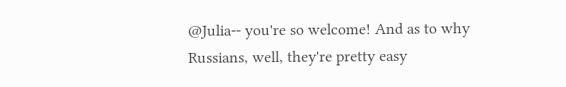@Julia-- you're so welcome! And as to why Russians, well, they're pretty easy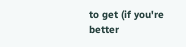to get (if you're better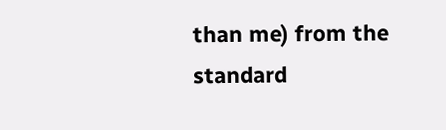than me) from the standard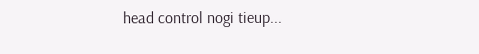head control nogi tieup...